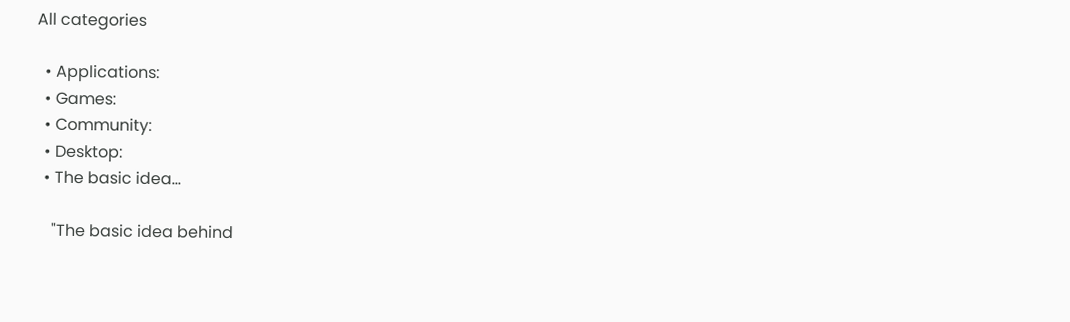All categories

  • Applications:
  • Games:
  • Community:
  • Desktop:
  • The basic idea...

    "The basic idea behind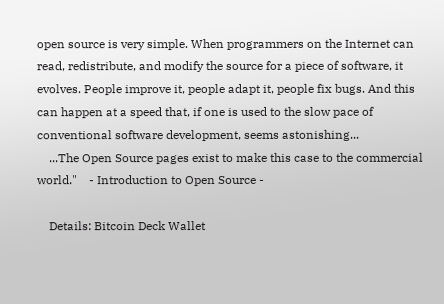open source is very simple. When programmers on the Internet can read, redistribute, and modify the source for a piece of software, it evolves. People improve it, people adapt it, people fix bugs. And this can happen at a speed that, if one is used to the slow pace of conventional software development, seems astonishing...
    ...The Open Source pages exist to make this case to the commercial world."    - Introduction to Open Source -

    Details: Bitcoin Deck Wallet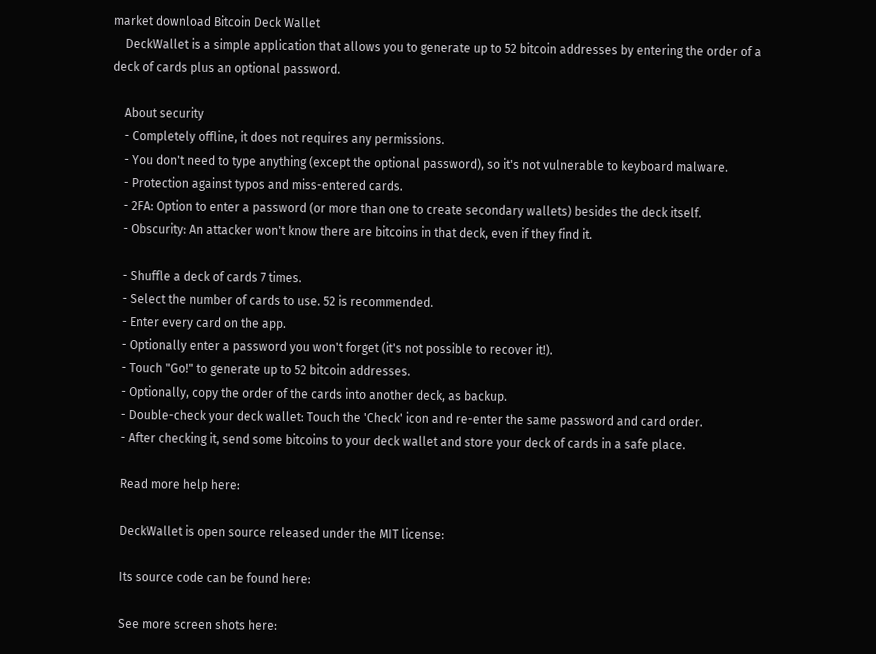market download Bitcoin Deck Wallet
    DeckWallet is a simple application that allows you to generate up to 52 bitcoin addresses by entering the order of a deck of cards plus an optional password.

    About security
    - Completely offline, it does not requires any permissions.
    - You don't need to type anything (except the optional password), so it's not vulnerable to keyboard malware.
    - Protection against typos and miss-entered cards.
    - 2FA: Option to enter a password (or more than one to create secondary wallets) besides the deck itself.
    - Obscurity: An attacker won't know there are bitcoins in that deck, even if they find it.

    - Shuffle a deck of cards 7 times.
    - Select the number of cards to use. 52 is recommended.
    - Enter every card on the app.
    - Optionally enter a password you won't forget (it's not possible to recover it!).
    - Touch "Go!" to generate up to 52 bitcoin addresses.
    - Optionally, copy the order of the cards into another deck, as backup.
    - Double-check your deck wallet: Touch the 'Check' icon and re-enter the same password and card order.
    - After checking it, send some bitcoins to your deck wallet and store your deck of cards in a safe place.

    Read more help here:

    DeckWallet is open source released under the MIT license:

    Its source code can be found here:

    See more screen shots here: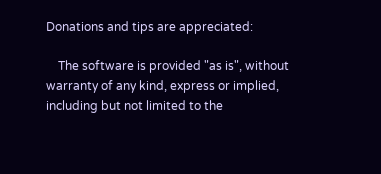Donations and tips are appreciated:

    The software is provided "as is", without warranty of any kind, express or implied, including but not limited to the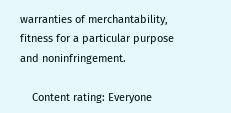warranties of merchantability, fitness for a particular purpose and noninfringement.

    Content rating: Everyone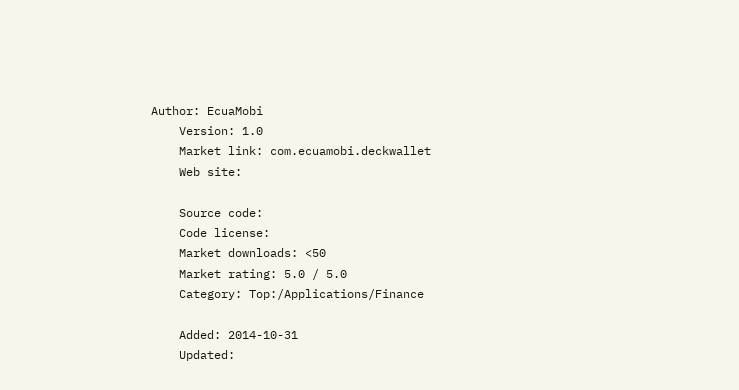Author: EcuaMobi
    Version: 1.0
    Market link: com.ecuamobi.deckwallet
    Web site:

    Source code:
    Code license:
    Market downloads: <50
    Market rating: 5.0 / 5.0
    Category: Top:/Applications/Finance

    Added: 2014-10-31
    Updated: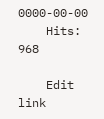0000-00-00
    Hits: 968

    Edit link